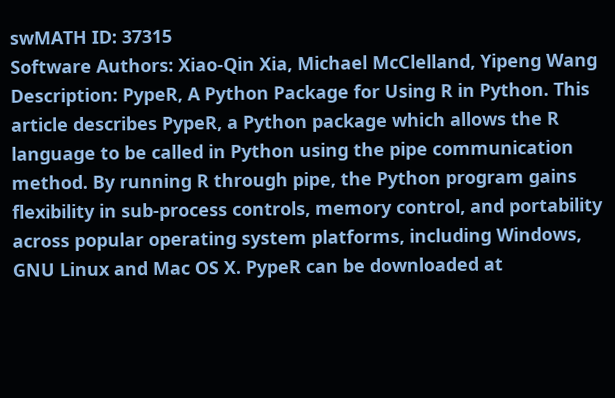swMATH ID: 37315
Software Authors: Xiao-Qin Xia, Michael McClelland, Yipeng Wang
Description: PypeR, A Python Package for Using R in Python. This article describes PypeR, a Python package which allows the R language to be called in Python using the pipe communication method. By running R through pipe, the Python program gains flexibility in sub-process controls, memory control, and portability across popular operating system platforms, including Windows, GNU Linux and Mac OS X. PypeR can be downloaded at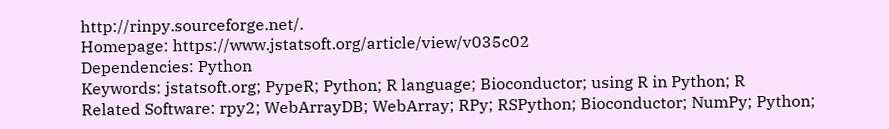http://rinpy.sourceforge.net/.
Homepage: https://www.jstatsoft.org/article/view/v035c02
Dependencies: Python
Keywords: jstatsoft.org; PypeR; Python; R language; Bioconductor; using R in Python; R
Related Software: rpy2; WebArrayDB; WebArray; RPy; RSPython; Bioconductor; NumPy; Python;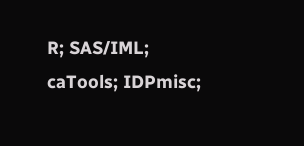R; SAS/IML; caTools; IDPmisc;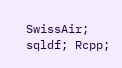SwissAir; sqldf; Rcpp;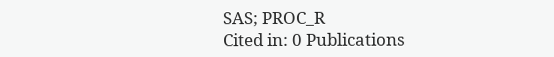SAS; PROC_R
Cited in: 0 Publications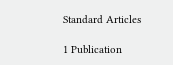Standard Articles

1 Publication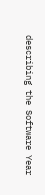describing the Software Year